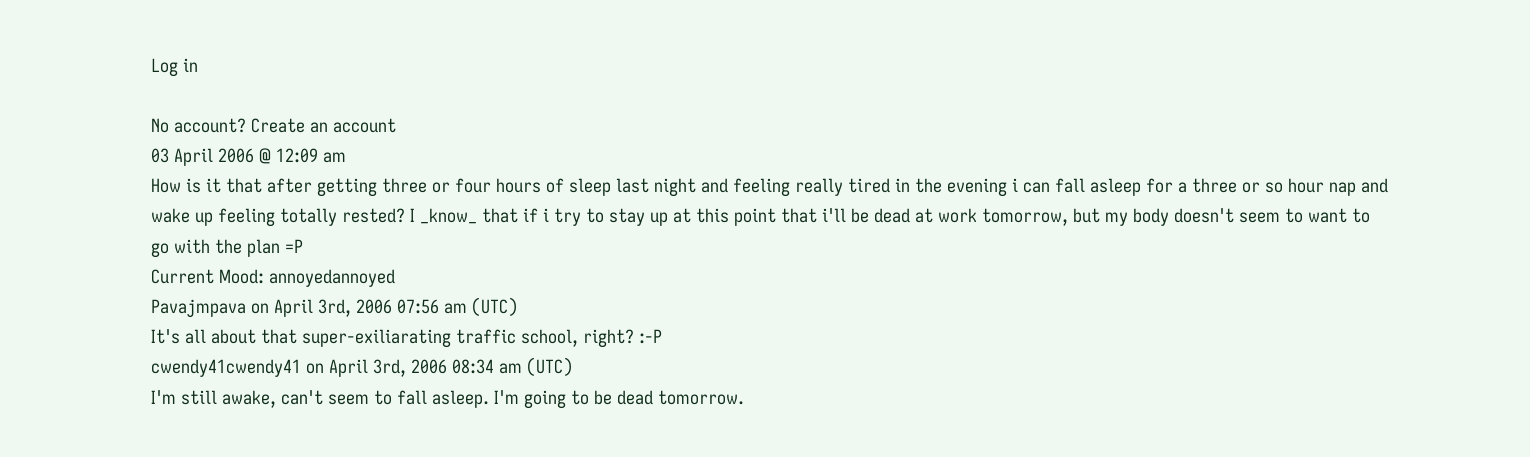Log in

No account? Create an account
03 April 2006 @ 12:09 am
How is it that after getting three or four hours of sleep last night and feeling really tired in the evening i can fall asleep for a three or so hour nap and wake up feeling totally rested? I _know_ that if i try to stay up at this point that i'll be dead at work tomorrow, but my body doesn't seem to want to go with the plan =P
Current Mood: annoyedannoyed
Pavajmpava on April 3rd, 2006 07:56 am (UTC)
It's all about that super-exiliarating traffic school, right? :-P
cwendy41cwendy41 on April 3rd, 2006 08:34 am (UTC)
I'm still awake, can't seem to fall asleep. I'm going to be dead tomorrow.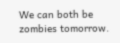We can both be zombies tomorrow.